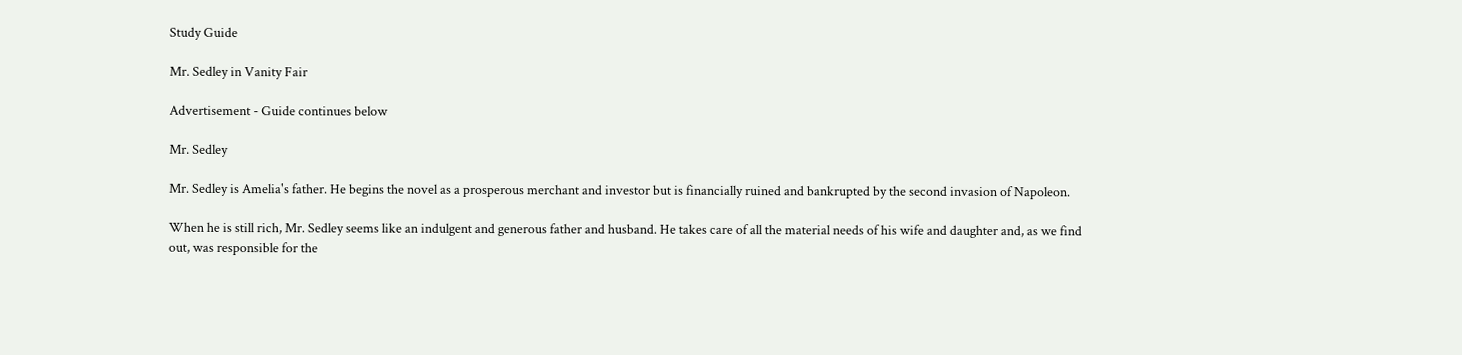Study Guide

Mr. Sedley in Vanity Fair

Advertisement - Guide continues below

Mr. Sedley

Mr. Sedley is Amelia's father. He begins the novel as a prosperous merchant and investor but is financially ruined and bankrupted by the second invasion of Napoleon.

When he is still rich, Mr. Sedley seems like an indulgent and generous father and husband. He takes care of all the material needs of his wife and daughter and, as we find out, was responsible for the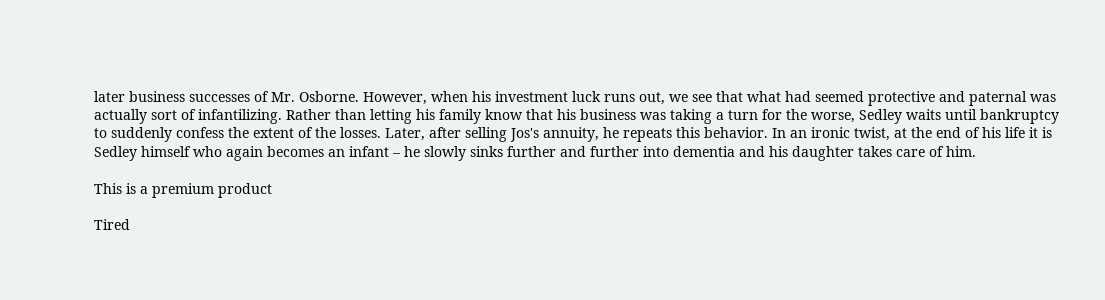later business successes of Mr. Osborne. However, when his investment luck runs out, we see that what had seemed protective and paternal was actually sort of infantilizing. Rather than letting his family know that his business was taking a turn for the worse, Sedley waits until bankruptcy to suddenly confess the extent of the losses. Later, after selling Jos's annuity, he repeats this behavior. In an ironic twist, at the end of his life it is Sedley himself who again becomes an infant – he slowly sinks further and further into dementia and his daughter takes care of him.

This is a premium product

Tired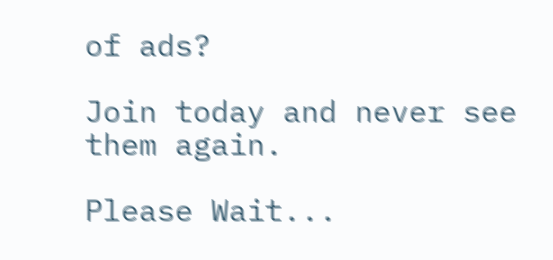of ads?

Join today and never see them again.

Please Wait...